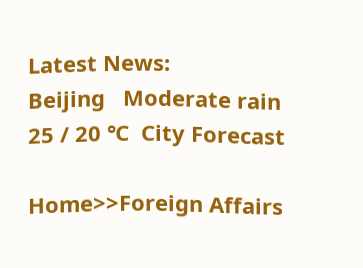Latest News:
Beijing   Moderate rain    25 / 20 ℃  City Forecast

Home>>Foreign Affairs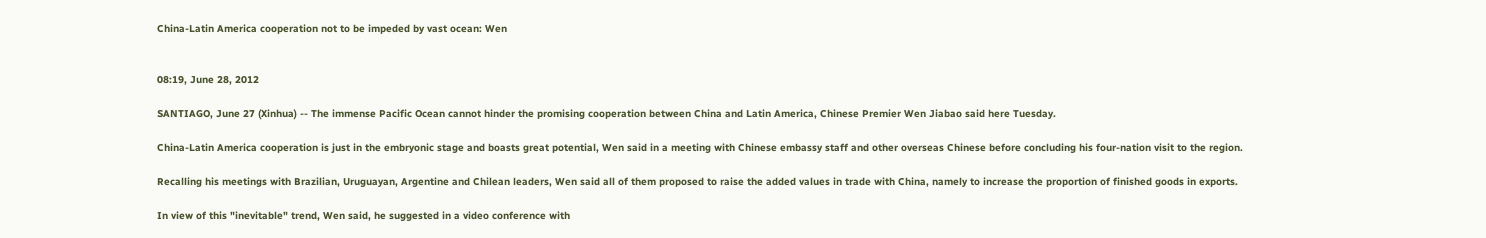China-Latin America cooperation not to be impeded by vast ocean: Wen


08:19, June 28, 2012

SANTIAGO, June 27 (Xinhua) -- The immense Pacific Ocean cannot hinder the promising cooperation between China and Latin America, Chinese Premier Wen Jiabao said here Tuesday.

China-Latin America cooperation is just in the embryonic stage and boasts great potential, Wen said in a meeting with Chinese embassy staff and other overseas Chinese before concluding his four-nation visit to the region.

Recalling his meetings with Brazilian, Uruguayan, Argentine and Chilean leaders, Wen said all of them proposed to raise the added values in trade with China, namely to increase the proportion of finished goods in exports.

In view of this "inevitable" trend, Wen said, he suggested in a video conference with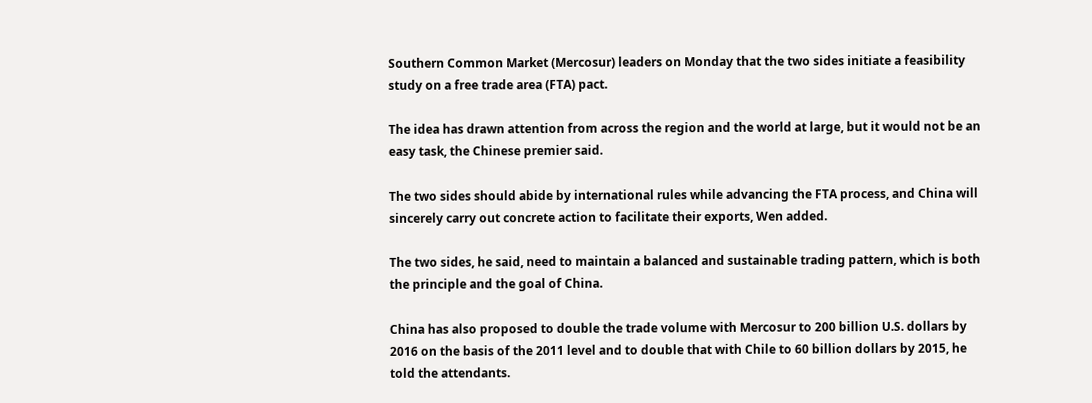Southern Common Market (Mercosur) leaders on Monday that the two sides initiate a feasibility study on a free trade area (FTA) pact.

The idea has drawn attention from across the region and the world at large, but it would not be an easy task, the Chinese premier said.

The two sides should abide by international rules while advancing the FTA process, and China will sincerely carry out concrete action to facilitate their exports, Wen added.

The two sides, he said, need to maintain a balanced and sustainable trading pattern, which is both the principle and the goal of China.

China has also proposed to double the trade volume with Mercosur to 200 billion U.S. dollars by 2016 on the basis of the 2011 level and to double that with Chile to 60 billion dollars by 2015, he told the attendants.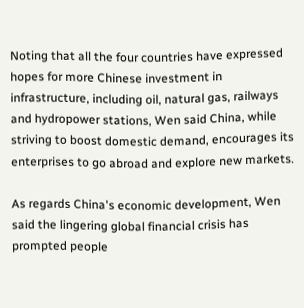Noting that all the four countries have expressed hopes for more Chinese investment in infrastructure, including oil, natural gas, railways and hydropower stations, Wen said China, while striving to boost domestic demand, encourages its enterprises to go abroad and explore new markets.

As regards China's economic development, Wen said the lingering global financial crisis has prompted people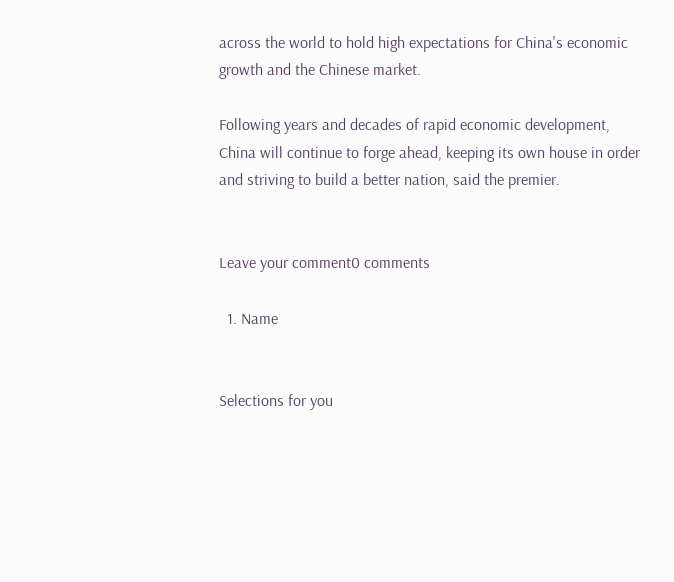across the world to hold high expectations for China's economic growth and the Chinese market.

Following years and decades of rapid economic development, China will continue to forge ahead, keeping its own house in order and striving to build a better nation, said the premier.


Leave your comment0 comments

  1. Name


Selections for you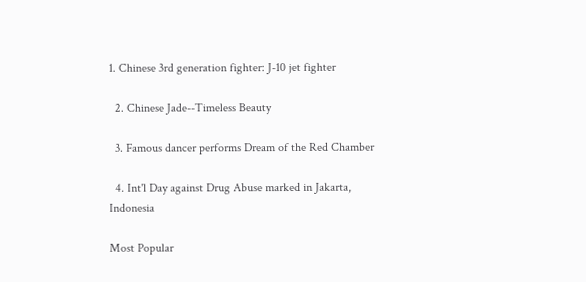1. Chinese 3rd generation fighter: J-10 jet fighter

  2. Chinese Jade--Timeless Beauty

  3. Famous dancer performs Dream of the Red Chamber

  4. Int'l Day against Drug Abuse marked in Jakarta, Indonesia

Most Popular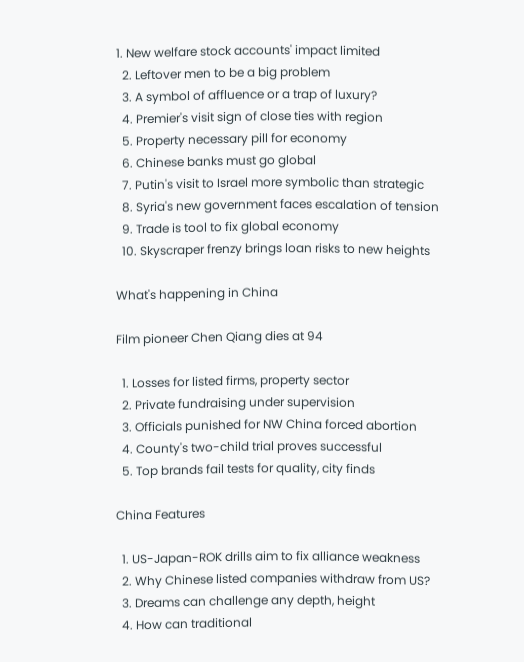1. New welfare stock accounts' impact limited
  2. Leftover men to be a big problem
  3. A symbol of affluence or a trap of luxury?
  4. Premier's visit sign of close ties with region
  5. Property necessary pill for economy
  6. Chinese banks must go global
  7. Putin's visit to Israel more symbolic than strategic
  8. Syria's new government faces escalation of tension
  9. Trade is tool to fix global economy
  10. Skyscraper frenzy brings loan risks to new heights

What's happening in China

Film pioneer Chen Qiang dies at 94

  1. Losses for listed firms, property sector
  2. Private fundraising under supervision
  3. Officials punished for NW China forced abortion
  4. County's two-child trial proves successful
  5. Top brands fail tests for quality, city finds

China Features

  1. US-Japan-ROK drills aim to fix alliance weakness
  2. Why Chinese listed companies withdraw from US?
  3. Dreams can challenge any depth, height
  4. How can traditional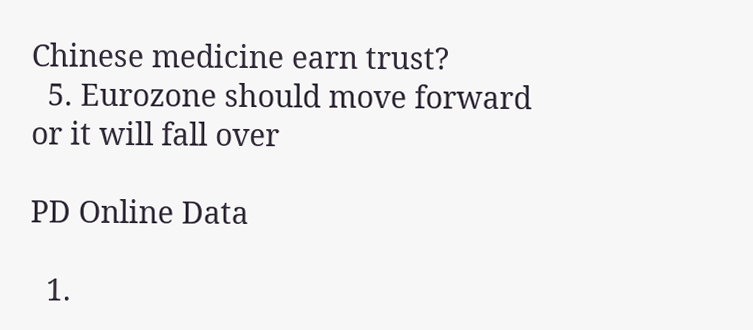Chinese medicine earn trust?
  5. Eurozone should move forward or it will fall over

PD Online Data

  1.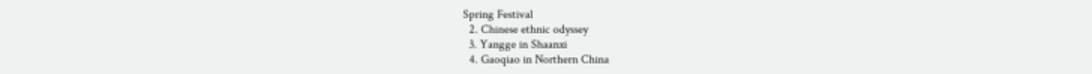Spring Festival
  2. Chinese ethnic odyssey
  3. Yangge in Shaanxi
  4. Gaoqiao in Northern China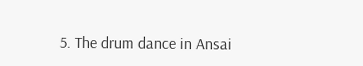5. The drum dance in Ansai